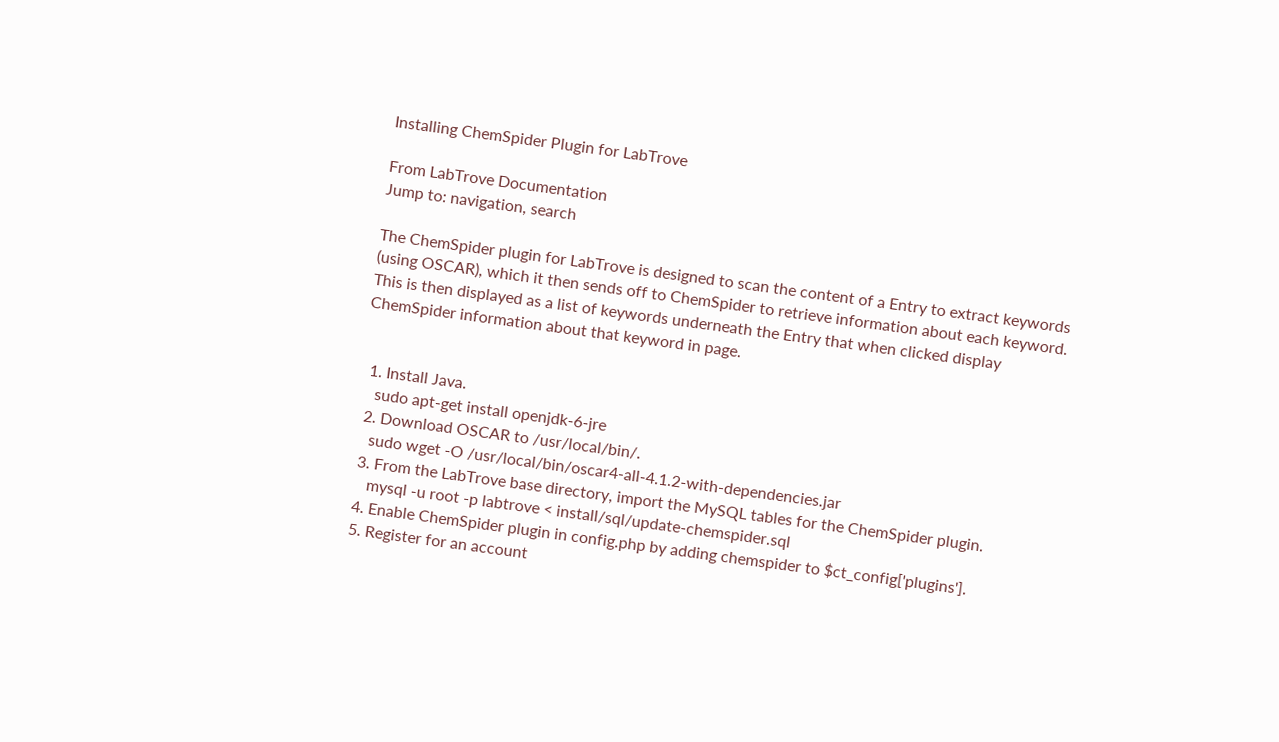Installing ChemSpider Plugin for LabTrove

From LabTrove Documentation
Jump to: navigation, search

The ChemSpider plugin for LabTrove is designed to scan the content of a Entry to extract keywords (using OSCAR), which it then sends off to ChemSpider to retrieve information about each keyword. This is then displayed as a list of keywords underneath the Entry that when clicked display ChemSpider information about that keyword in page.


  1. Install Java.
    sudo apt-get install openjdk-6-jre
  2. Download OSCAR to /usr/local/bin/.
    sudo wget -O /usr/local/bin/oscar4-all-4.1.2-with-dependencies.jar
  3. From the LabTrove base directory, import the MySQL tables for the ChemSpider plugin.
     mysql -u root -p labtrove < install/sql/update-chemspider.sql
  4. Enable ChemSpider plugin in config.php by adding chemspider to $ct_config['plugins'].
  5. Register for an account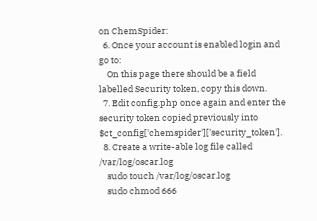on ChemSpider:
  6. Once your account is enabled login and go to:
    On this page there should be a field labelled Security token, copy this down.
  7. Edit config.php once again and enter the security token copied previously into $ct_config['chemspider']['security_token'].
  8. Create a write-able log file called /var/log/oscar.log
    sudo touch /var/log/oscar.log
    sudo chmod 666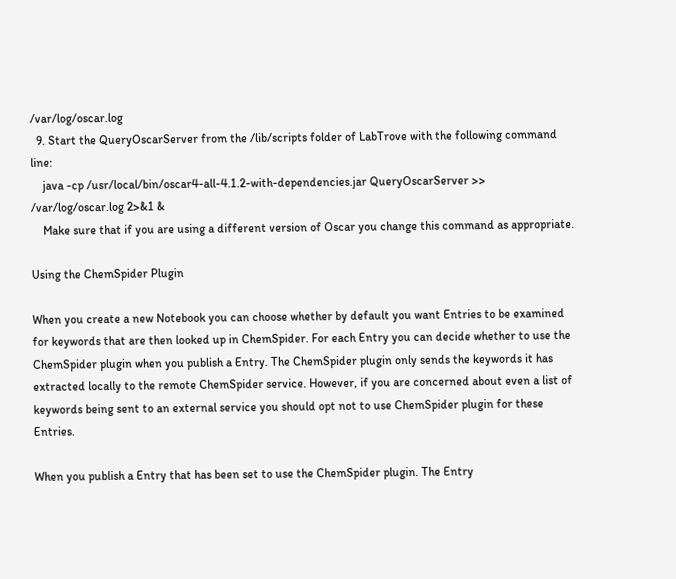/var/log/oscar.log
  9. Start the QueryOscarServer from the /lib/scripts folder of LabTrove with the following command line:
    java -cp /usr/local/bin/oscar4-all-4.1.2-with-dependencies.jar QueryOscarServer >> /var/log/oscar.log 2>&1 &
    Make sure that if you are using a different version of Oscar you change this command as appropriate.

Using the ChemSpider Plugin

When you create a new Notebook you can choose whether by default you want Entries to be examined for keywords that are then looked up in ChemSpider. For each Entry you can decide whether to use the ChemSpider plugin when you publish a Entry. The ChemSpider plugin only sends the keywords it has extracted locally to the remote ChemSpider service. However, if you are concerned about even a list of keywords being sent to an external service you should opt not to use ChemSpider plugin for these Entries.

When you publish a Entry that has been set to use the ChemSpider plugin. The Entry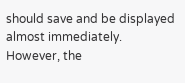should save and be displayed almost immediately. However, the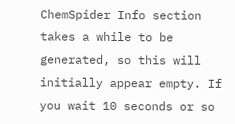ChemSpider Info section takes a while to be generated, so this will initially appear empty. If you wait 10 seconds or so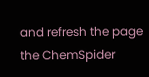and refresh the page the ChemSpider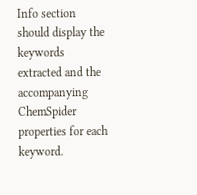Info section should display the keywords extracted and the accompanying ChemSpider properties for each keyword.